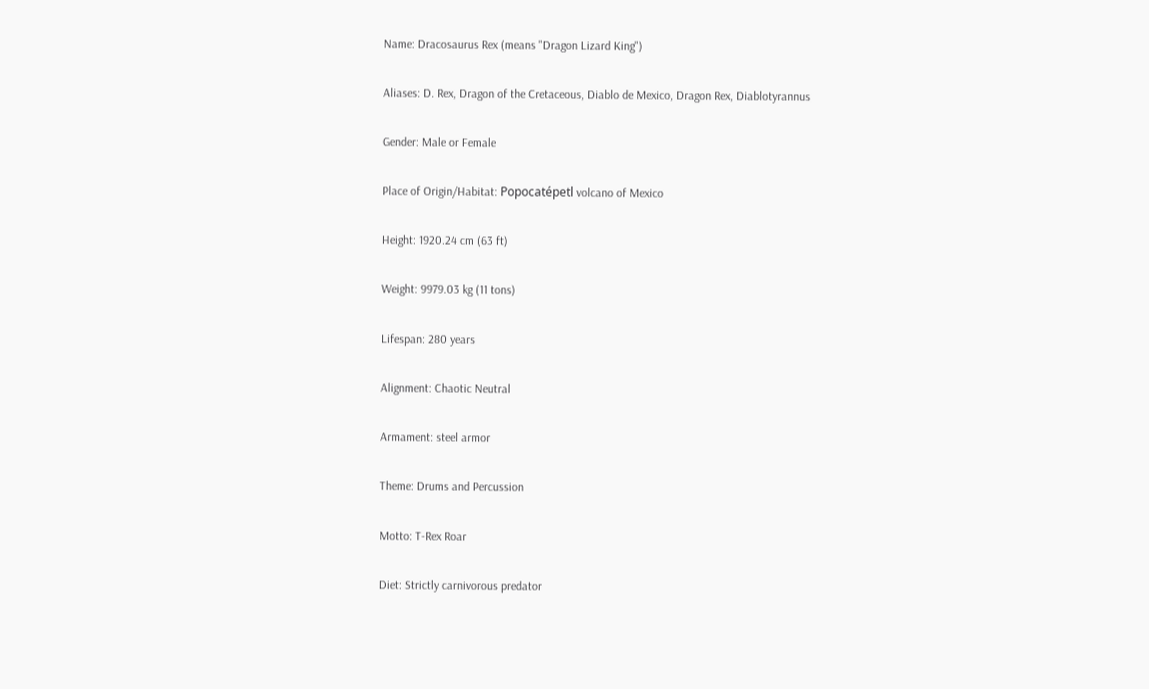Name: Dracosaurus Rex (means "Dragon Lizard King")

Aliases: D. Rex, Dragon of the Cretaceous, Diablo de Mexico, Dragon Rex, Diablotyrannus

Gender: Male or Female

Place of Origin/Habitat: Popocatépetl volcano of Mexico

Height: 1920.24 cm (63 ft)

Weight: 9979.03 kg (11 tons)

Lifespan: 280 years

Alignment: Chaotic Neutral

Armament: steel armor

Theme: Drums and Percussion

Motto: T-Rex Roar

Diet: Strictly carnivorous predator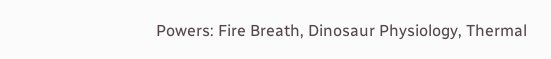Powers: Fire Breath, Dinosaur Physiology, Thermal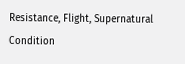Resistance, Flight, Supernatural Condition